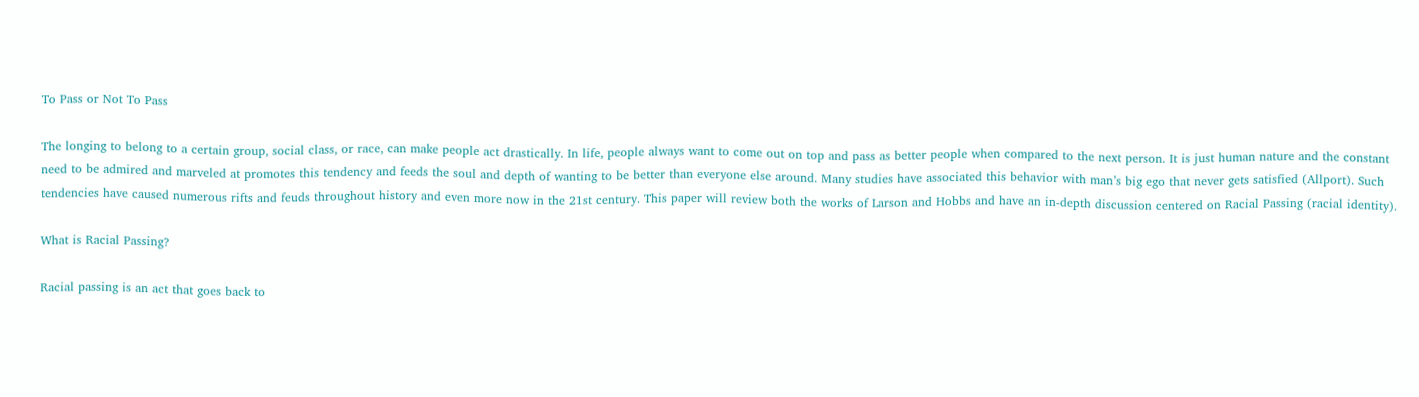To Pass or Not To Pass

The longing to belong to a certain group, social class, or race, can make people act drastically. In life, people always want to come out on top and pass as better people when compared to the next person. It is just human nature and the constant need to be admired and marveled at promotes this tendency and feeds the soul and depth of wanting to be better than everyone else around. Many studies have associated this behavior with man’s big ego that never gets satisfied (Allport). Such tendencies have caused numerous rifts and feuds throughout history and even more now in the 21st century. This paper will review both the works of Larson and Hobbs and have an in-depth discussion centered on Racial Passing (racial identity).

What is Racial Passing?

Racial passing is an act that goes back to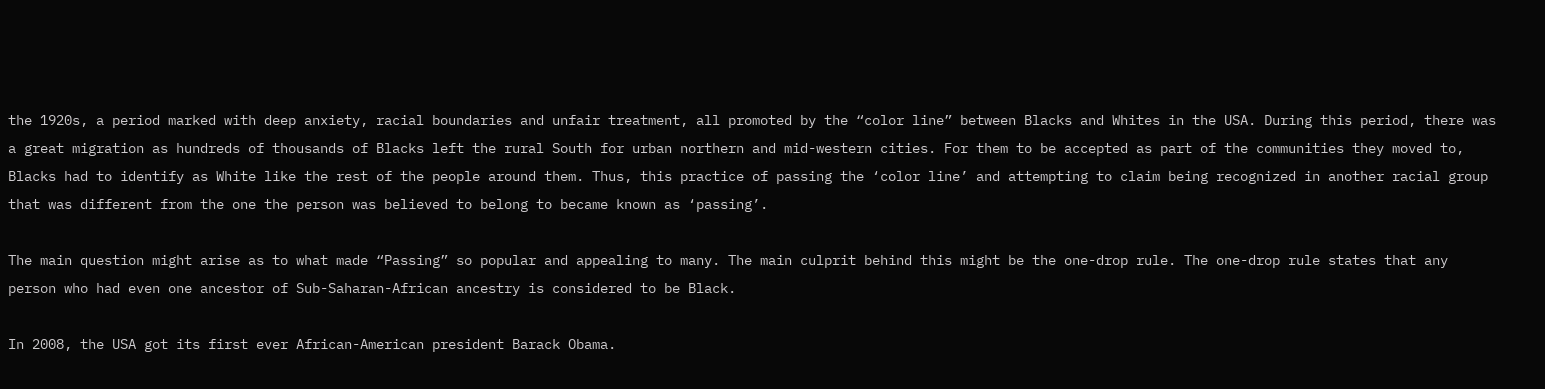the 1920s, a period marked with deep anxiety, racial boundaries and unfair treatment, all promoted by the “color line” between Blacks and Whites in the USA. During this period, there was a great migration as hundreds of thousands of Blacks left the rural South for urban northern and mid-western cities. For them to be accepted as part of the communities they moved to, Blacks had to identify as White like the rest of the people around them. Thus, this practice of passing the ‘color line’ and attempting to claim being recognized in another racial group that was different from the one the person was believed to belong to became known as ‘passing’.

The main question might arise as to what made “Passing” so popular and appealing to many. The main culprit behind this might be the one-drop rule. The one-drop rule states that any person who had even one ancestor of Sub-Saharan-African ancestry is considered to be Black.

In 2008, the USA got its first ever African-American president Barack Obama.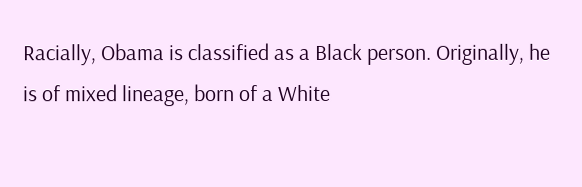Racially, Obama is classified as a Black person. Originally, he is of mixed lineage, born of a White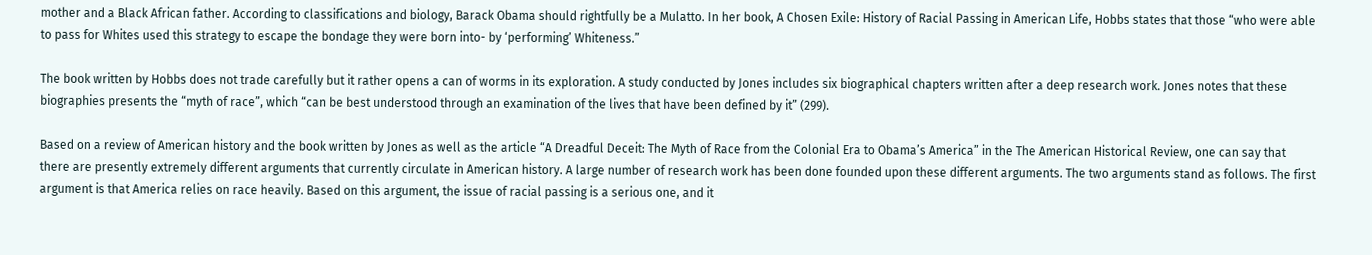mother and a Black African father. According to classifications and biology, Barack Obama should rightfully be a Mulatto. In her book, A Chosen Exile: History of Racial Passing in American Life, Hobbs states that those “who were able to pass for Whites used this strategy to escape the bondage they were born into- by ‘performing’ Whiteness.”

The book written by Hobbs does not trade carefully but it rather opens a can of worms in its exploration. A study conducted by Jones includes six biographical chapters written after a deep research work. Jones notes that these biographies presents the “myth of race”, which “can be best understood through an examination of the lives that have been defined by it” (299).

Based on a review of American history and the book written by Jones as well as the article “A Dreadful Deceit: The Myth of Race from the Colonial Era to Obama’s America” in the The American Historical Review, one can say that there are presently extremely different arguments that currently circulate in American history. A large number of research work has been done founded upon these different arguments. The two arguments stand as follows. The first argument is that America relies on race heavily. Based on this argument, the issue of racial passing is a serious one, and it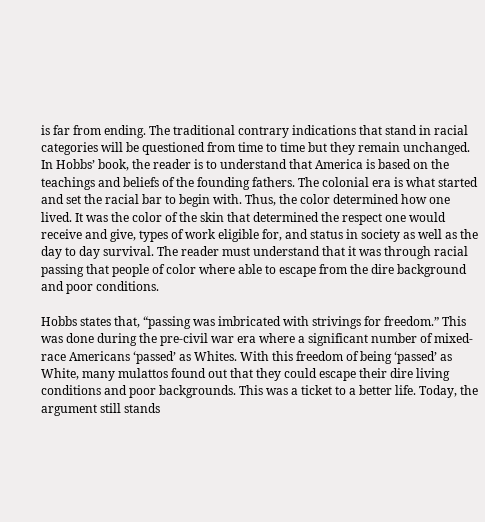is far from ending. The traditional contrary indications that stand in racial categories will be questioned from time to time but they remain unchanged. In Hobbs’ book, the reader is to understand that America is based on the teachings and beliefs of the founding fathers. The colonial era is what started and set the racial bar to begin with. Thus, the color determined how one lived. It was the color of the skin that determined the respect one would receive and give, types of work eligible for, and status in society as well as the day to day survival. The reader must understand that it was through racial passing that people of color where able to escape from the dire background and poor conditions.

Hobbs states that, “passing was imbricated with strivings for freedom.” This was done during the pre-civil war era where a significant number of mixed-race Americans ‘passed’ as Whites. With this freedom of being ‘passed’ as White, many mulattos found out that they could escape their dire living conditions and poor backgrounds. This was a ticket to a better life. Today, the argument still stands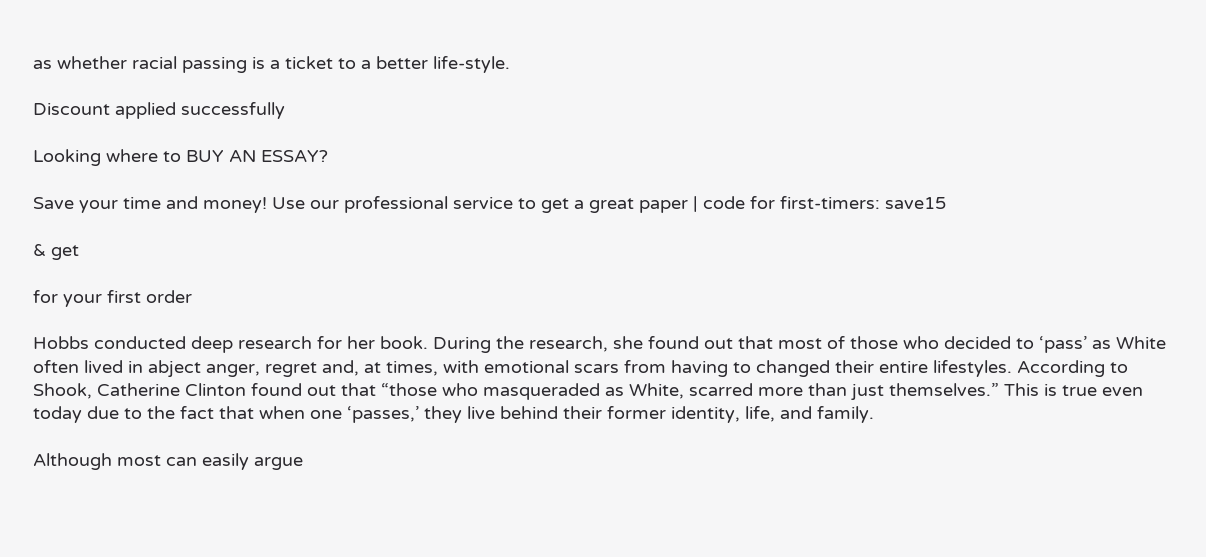as whether racial passing is a ticket to a better life-style.

Discount applied successfully

Looking where to BUY AN ESSAY?

Save your time and money! Use our professional service to get a great paper | code for first-timers: save15

& get

for your first order

Hobbs conducted deep research for her book. During the research, she found out that most of those who decided to ‘pass’ as White often lived in abject anger, regret and, at times, with emotional scars from having to changed their entire lifestyles. According to Shook, Catherine Clinton found out that “those who masqueraded as White, scarred more than just themselves.” This is true even today due to the fact that when one ‘passes,’ they live behind their former identity, life, and family.

Although most can easily argue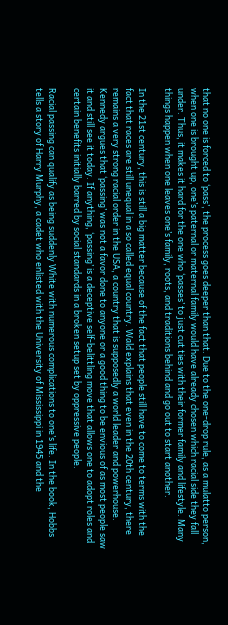that no one is forced to ‘pass’, the process goes deeper than that. Due to the one-drop rule, as a mulatto person, when one is brought up, one’s paternal or maternal family would have already chosen which racial side they fall under. Thus, it makes it hard for the one who ‘passes’ to just cut ties with their former family and lifestyle. Many things happen when one leaves one’s family, roots, and traditions behind and go out to start another.

In the 21st century, this is still a big matter because of the fact that people still have to come to terms with the fact that races are still unequal in a so called equal country. Wald explains that even in the 20th century, there remains a very strong racial order in the USA, a country that is supposedly a world leader and powerhouse. Kennedy argues that ‘passing’ was not a favor done to anyone or a good thing to be envious of as most people saw it and still see it today. If anything, ‘passing’ is a deceptive self-belittling move that allows one to adopt roles and certain benefits initially barred by social standards in a broken setup set by oppressive people.

Racial passing can qualify as being suddenly White with numerous complications to one’s life. In the book, Hobbs tells a story of Harry Murphy, a cadet who enlisted with the University of Mississippi in 1945 and the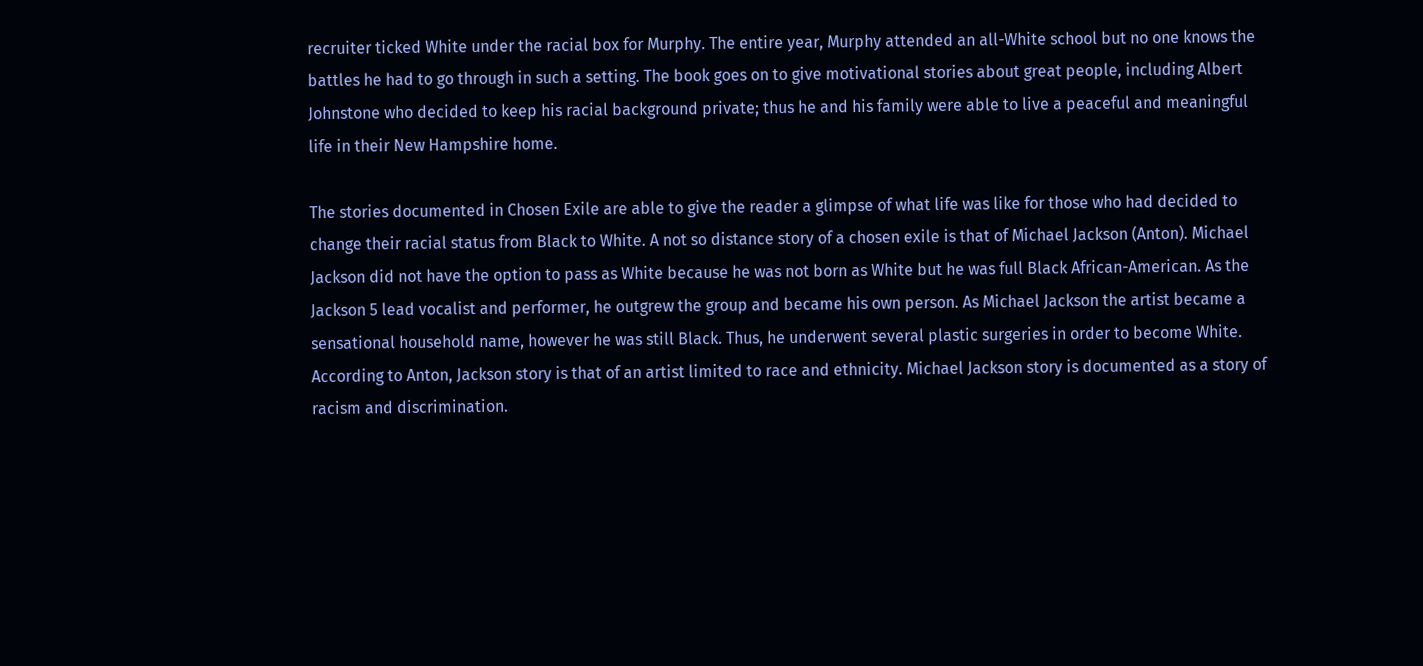recruiter ticked White under the racial box for Murphy. The entire year, Murphy attended an all-White school but no one knows the battles he had to go through in such a setting. The book goes on to give motivational stories about great people, including Albert Johnstone who decided to keep his racial background private; thus he and his family were able to live a peaceful and meaningful life in their New Hampshire home.

The stories documented in Chosen Exile are able to give the reader a glimpse of what life was like for those who had decided to change their racial status from Black to White. A not so distance story of a chosen exile is that of Michael Jackson (Anton). Michael Jackson did not have the option to pass as White because he was not born as White but he was full Black African-American. As the Jackson 5 lead vocalist and performer, he outgrew the group and became his own person. As Michael Jackson the artist became a sensational household name, however he was still Black. Thus, he underwent several plastic surgeries in order to become White. According to Anton, Jackson story is that of an artist limited to race and ethnicity. Michael Jackson story is documented as a story of racism and discrimination.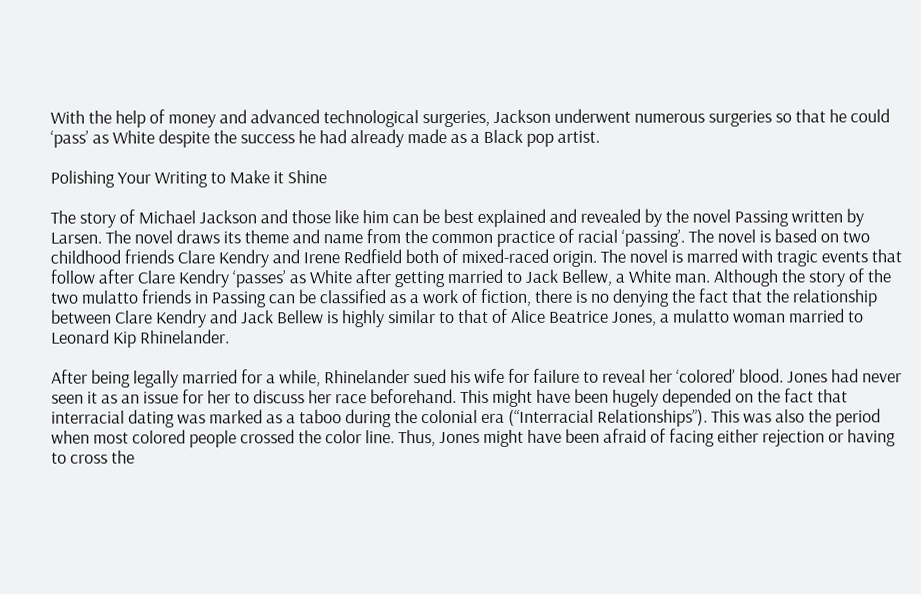With the help of money and advanced technological surgeries, Jackson underwent numerous surgeries so that he could ‘pass’ as White despite the success he had already made as a Black pop artist.

Polishing Your Writing to Make it Shine

The story of Michael Jackson and those like him can be best explained and revealed by the novel Passing written by Larsen. The novel draws its theme and name from the common practice of racial ‘passing’. The novel is based on two childhood friends Clare Kendry and Irene Redfield both of mixed-raced origin. The novel is marred with tragic events that follow after Clare Kendry ‘passes’ as White after getting married to Jack Bellew, a White man. Although the story of the two mulatto friends in Passing can be classified as a work of fiction, there is no denying the fact that the relationship between Clare Kendry and Jack Bellew is highly similar to that of Alice Beatrice Jones, a mulatto woman married to Leonard Kip Rhinelander.

After being legally married for a while, Rhinelander sued his wife for failure to reveal her ‘colored’ blood. Jones had never seen it as an issue for her to discuss her race beforehand. This might have been hugely depended on the fact that interracial dating was marked as a taboo during the colonial era (“Interracial Relationships”). This was also the period when most colored people crossed the color line. Thus, Jones might have been afraid of facing either rejection or having to cross the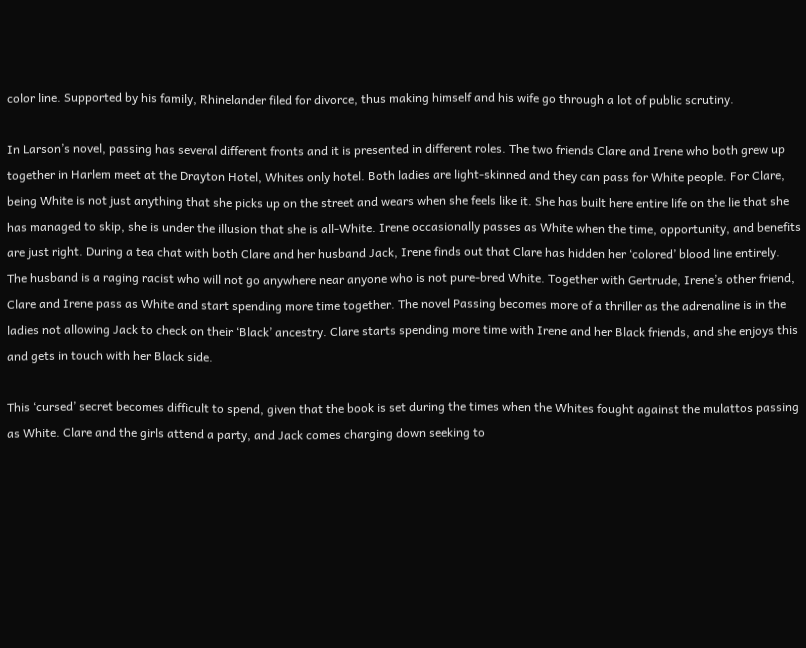color line. Supported by his family, Rhinelander filed for divorce, thus making himself and his wife go through a lot of public scrutiny.

In Larson’s novel, passing has several different fronts and it is presented in different roles. The two friends Clare and Irene who both grew up together in Harlem meet at the Drayton Hotel, Whites only hotel. Both ladies are light-skinned and they can pass for White people. For Clare, being White is not just anything that she picks up on the street and wears when she feels like it. She has built here entire life on the lie that she has managed to skip, she is under the illusion that she is all-White. Irene occasionally passes as White when the time, opportunity, and benefits are just right. During a tea chat with both Clare and her husband Jack, Irene finds out that Clare has hidden her ‘colored’ blood line entirely. The husband is a raging racist who will not go anywhere near anyone who is not pure-bred White. Together with Gertrude, Irene’s other friend, Clare and Irene pass as White and start spending more time together. The novel Passing becomes more of a thriller as the adrenaline is in the ladies not allowing Jack to check on their ‘Black’ ancestry. Clare starts spending more time with Irene and her Black friends, and she enjoys this and gets in touch with her Black side.

This ‘cursed’ secret becomes difficult to spend, given that the book is set during the times when the Whites fought against the mulattos passing as White. Clare and the girls attend a party, and Jack comes charging down seeking to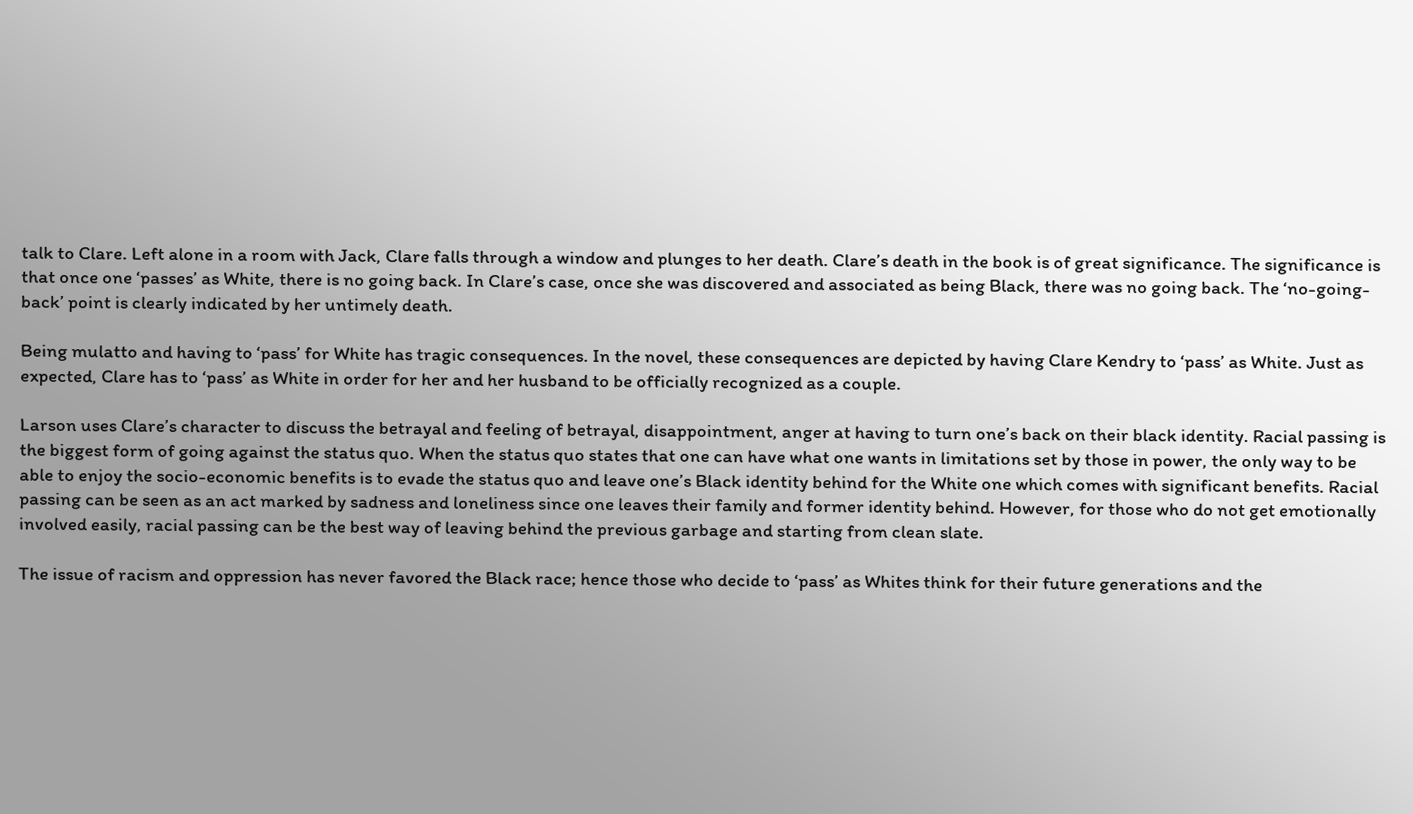talk to Clare. Left alone in a room with Jack, Clare falls through a window and plunges to her death. Clare’s death in the book is of great significance. The significance is that once one ‘passes’ as White, there is no going back. In Clare’s case, once she was discovered and associated as being Black, there was no going back. The ‘no-going-back’ point is clearly indicated by her untimely death.

Being mulatto and having to ‘pass’ for White has tragic consequences. In the novel, these consequences are depicted by having Clare Kendry to ‘pass’ as White. Just as expected, Clare has to ‘pass’ as White in order for her and her husband to be officially recognized as a couple.

Larson uses Clare’s character to discuss the betrayal and feeling of betrayal, disappointment, anger at having to turn one’s back on their black identity. Racial passing is the biggest form of going against the status quo. When the status quo states that one can have what one wants in limitations set by those in power, the only way to be able to enjoy the socio-economic benefits is to evade the status quo and leave one’s Black identity behind for the White one which comes with significant benefits. Racial passing can be seen as an act marked by sadness and loneliness since one leaves their family and former identity behind. However, for those who do not get emotionally involved easily, racial passing can be the best way of leaving behind the previous garbage and starting from clean slate.

The issue of racism and oppression has never favored the Black race; hence those who decide to ‘pass’ as Whites think for their future generations and the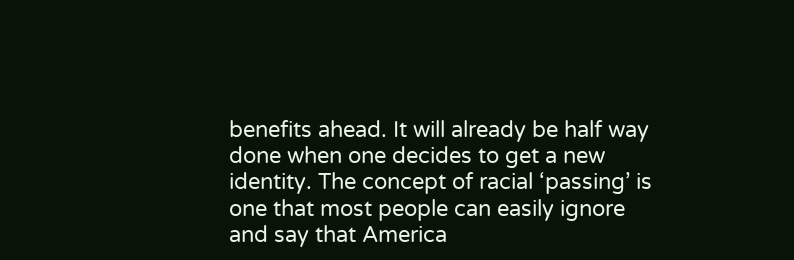benefits ahead. It will already be half way done when one decides to get a new identity. The concept of racial ‘passing’ is one that most people can easily ignore and say that America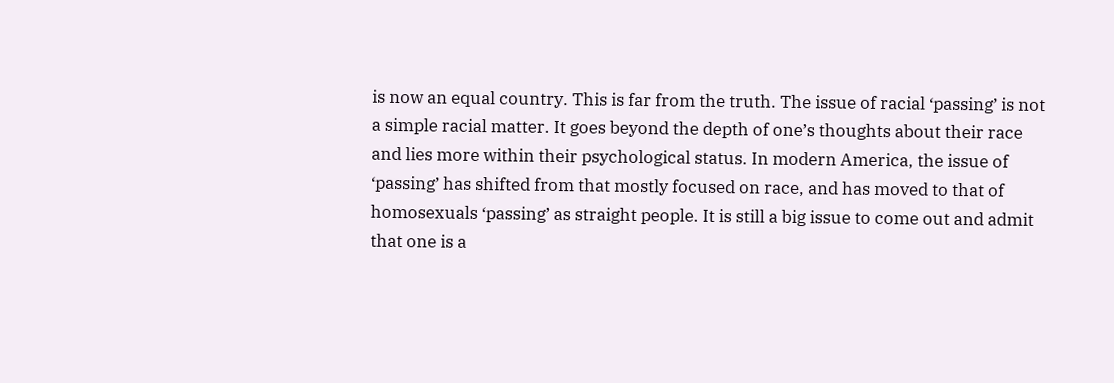is now an equal country. This is far from the truth. The issue of racial ‘passing’ is not a simple racial matter. It goes beyond the depth of one’s thoughts about their race and lies more within their psychological status. In modern America, the issue of ‘passing’ has shifted from that mostly focused on race, and has moved to that of homosexuals ‘passing’ as straight people. It is still a big issue to come out and admit that one is a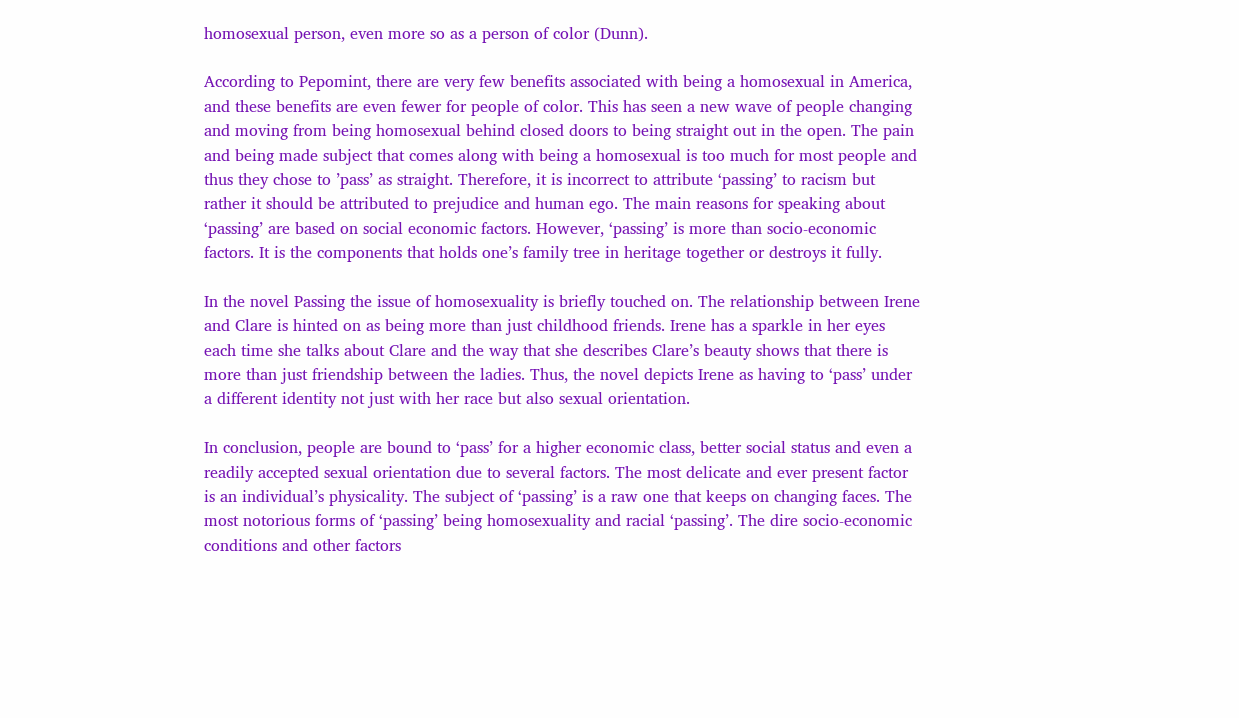homosexual person, even more so as a person of color (Dunn).

According to Pepomint, there are very few benefits associated with being a homosexual in America, and these benefits are even fewer for people of color. This has seen a new wave of people changing and moving from being homosexual behind closed doors to being straight out in the open. The pain and being made subject that comes along with being a homosexual is too much for most people and thus they chose to ’pass’ as straight. Therefore, it is incorrect to attribute ‘passing’ to racism but rather it should be attributed to prejudice and human ego. The main reasons for speaking about ‘passing’ are based on social economic factors. However, ‘passing’ is more than socio-economic factors. It is the components that holds one’s family tree in heritage together or destroys it fully.

In the novel Passing the issue of homosexuality is briefly touched on. The relationship between Irene and Clare is hinted on as being more than just childhood friends. Irene has a sparkle in her eyes each time she talks about Clare and the way that she describes Clare’s beauty shows that there is more than just friendship between the ladies. Thus, the novel depicts Irene as having to ‘pass’ under a different identity not just with her race but also sexual orientation.

In conclusion, people are bound to ‘pass’ for a higher economic class, better social status and even a readily accepted sexual orientation due to several factors. The most delicate and ever present factor is an individual’s physicality. The subject of ‘passing’ is a raw one that keeps on changing faces. The most notorious forms of ‘passing’ being homosexuality and racial ‘passing’. The dire socio-economic conditions and other factors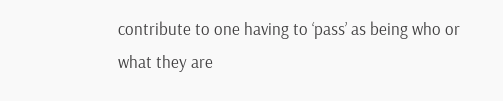contribute to one having to ‘pass’ as being who or what they are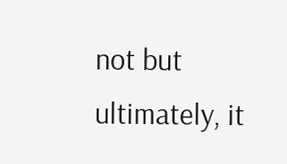not but ultimately, it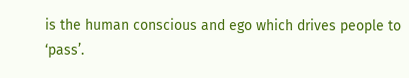is the human conscious and ego which drives people to ‘pass’.